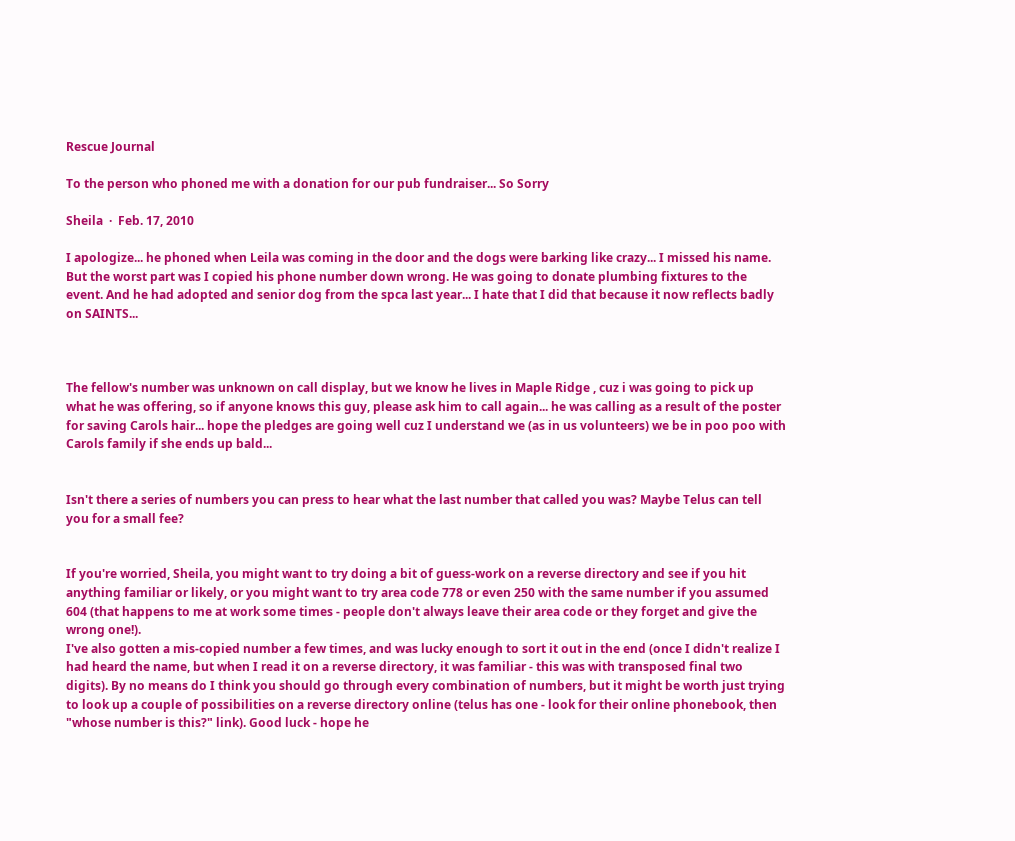Rescue Journal

To the person who phoned me with a donation for our pub fundraiser... So Sorry

Sheila  ·  Feb. 17, 2010

I apologize... he phoned when Leila was coming in the door and the dogs were barking like crazy... I missed his name. But the worst part was I copied his phone number down wrong. He was going to donate plumbing fixtures to the event. And he had adopted and senior dog from the spca last year... I hate that I did that because it now reflects badly on SAINTS...



The fellow's number was unknown on call display, but we know he lives in Maple Ridge , cuz i was going to pick up what he was offering, so if anyone knows this guy, please ask him to call again... he was calling as a result of the poster for saving Carols hair... hope the pledges are going well cuz I understand we (as in us volunteers) we be in poo poo with Carols family if she ends up bald...


Isn't there a series of numbers you can press to hear what the last number that called you was? Maybe Telus can tell you for a small fee?


If you're worried, Sheila, you might want to try doing a bit of guess-work on a reverse directory and see if you hit anything familiar or likely, or you might want to try area code 778 or even 250 with the same number if you assumed 604 (that happens to me at work some times - people don't always leave their area code or they forget and give the wrong one!).
I've also gotten a mis-copied number a few times, and was lucky enough to sort it out in the end (once I didn't realize I had heard the name, but when I read it on a reverse directory, it was familiar - this was with transposed final two digits). By no means do I think you should go through every combination of numbers, but it might be worth just trying to look up a couple of possibilities on a reverse directory online (telus has one - look for their online phonebook, then "whose number is this?" link). Good luck - hope he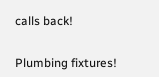calls back!


Plumbing fixtures!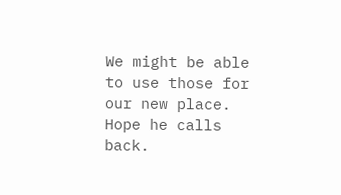We might be able to use those for our new place. Hope he calls back.